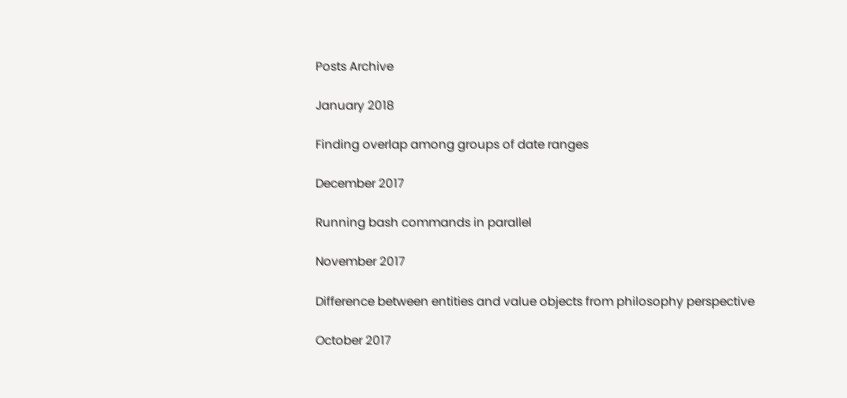Posts Archive

January 2018

Finding overlap among groups of date ranges

December 2017

Running bash commands in parallel

November 2017

Difference between entities and value objects from philosophy perspective

October 2017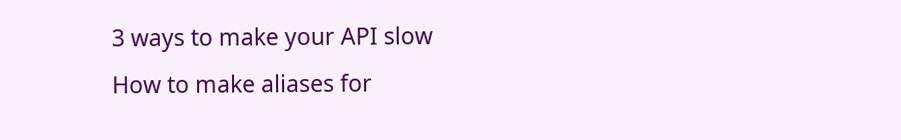3 ways to make your API slow
How to make aliases for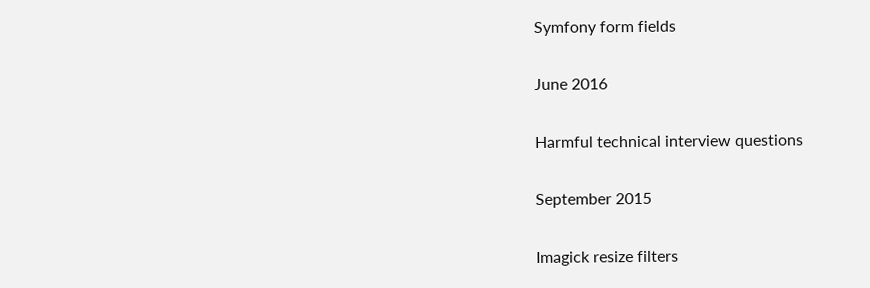Symfony form fields

June 2016

Harmful technical interview questions

September 2015

Imagick resize filters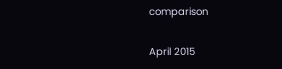comparison

April 2015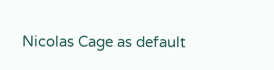Nicolas Cage as default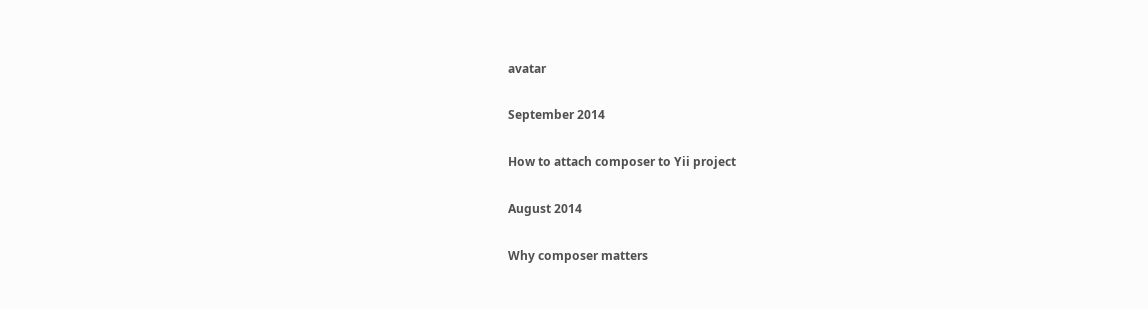avatar

September 2014

How to attach composer to Yii project

August 2014

Why composer matters